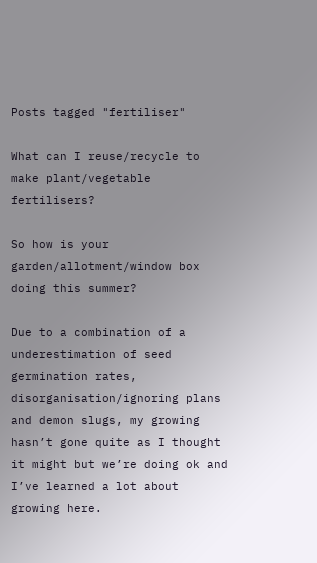Posts tagged "fertiliser"

What can I reuse/recycle to make plant/vegetable fertilisers?

So how is your garden/allotment/window box doing this summer?

Due to a combination of a underestimation of seed germination rates, disorganisation/ignoring plans and demon slugs, my growing hasn’t gone quite as I thought it might but we’re doing ok and I’ve learned a lot about growing here.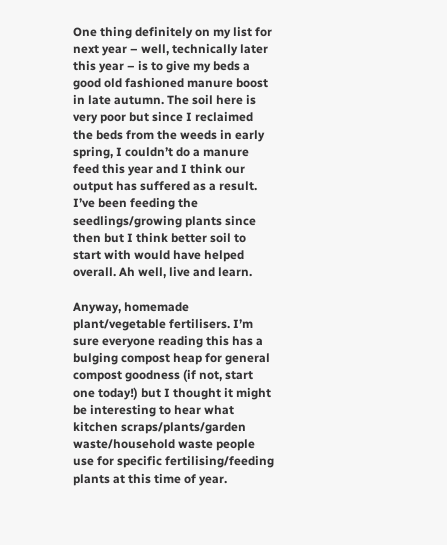One thing definitely on my list for next year – well, technically later this year – is to give my beds a good old fashioned manure boost in late autumn. The soil here is very poor but since I reclaimed the beds from the weeds in early spring, I couldn’t do a manure feed this year and I think our output has suffered as a result. I’ve been feeding the seedlings/growing plants since then but I think better soil to start with would have helped overall. Ah well, live and learn.

Anyway, homemade plant/vegetable fertilisers. I’m sure everyone reading this has a bulging compost heap for general compost goodness (if not, start one today!) but I thought it might be interesting to hear what kitchen scraps/plants/garden waste/household waste people use for specific fertilising/feeding plants at this time of year.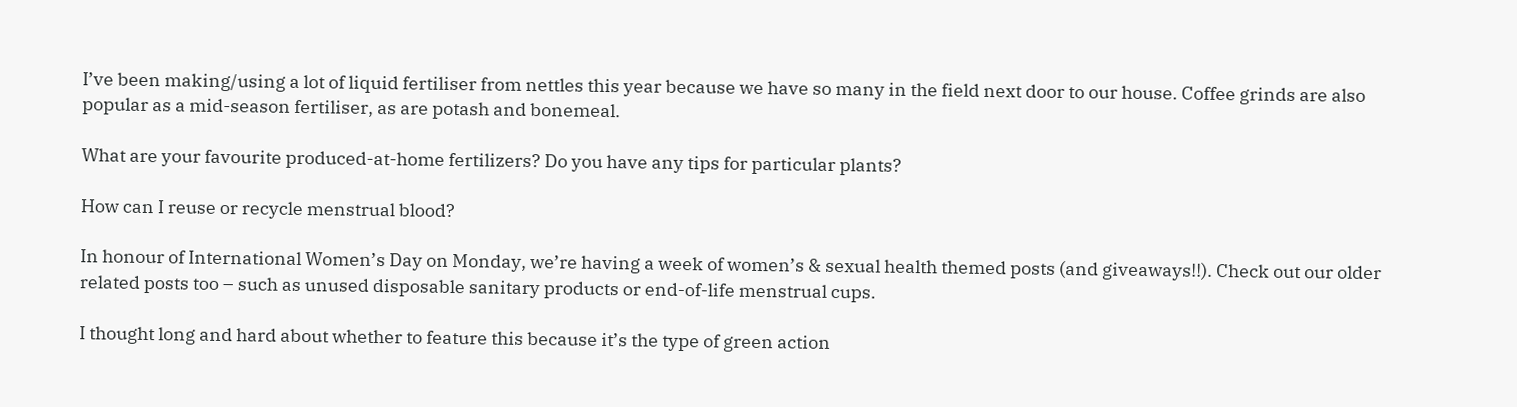I’ve been making/using a lot of liquid fertiliser from nettles this year because we have so many in the field next door to our house. Coffee grinds are also popular as a mid-season fertiliser, as are potash and bonemeal.

What are your favourite produced-at-home fertilizers? Do you have any tips for particular plants?

How can I reuse or recycle menstrual blood?

In honour of International Women’s Day on Monday, we’re having a week of women’s & sexual health themed posts (and giveaways!!). Check out our older related posts too – such as unused disposable sanitary products or end-of-life menstrual cups.

I thought long and hard about whether to feature this because it’s the type of green action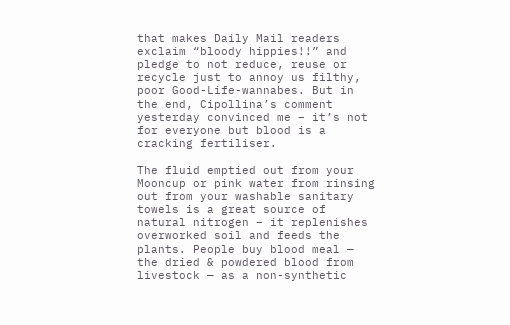that makes Daily Mail readers exclaim “bloody hippies!!” and pledge to not reduce, reuse or recycle just to annoy us filthy, poor Good-Life-wannabes. But in the end, Cipollina’s comment yesterday convinced me – it’s not for everyone but blood is a cracking fertiliser.

The fluid emptied out from your Mooncup or pink water from rinsing out from your washable sanitary towels is a great source of natural nitrogen – it replenishes overworked soil and feeds the plants. People buy blood meal — the dried & powdered blood from livestock — as a non-synthetic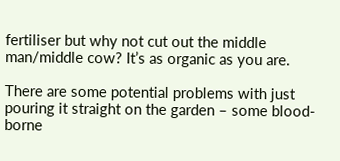fertiliser but why not cut out the middle man/middle cow? It’s as organic as you are.

There are some potential problems with just pouring it straight on the garden – some blood-borne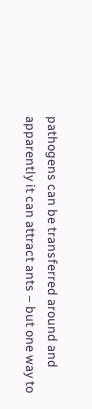pathogens can be transferred around and apparently it can attract ants – but one way to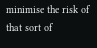minimise the risk of that sort of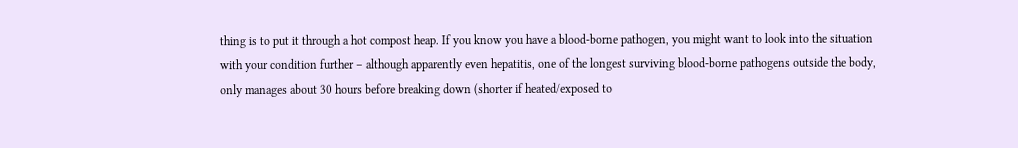thing is to put it through a hot compost heap. If you know you have a blood-borne pathogen, you might want to look into the situation with your condition further – although apparently even hepatitis, one of the longest surviving blood-borne pathogens outside the body, only manages about 30 hours before breaking down (shorter if heated/exposed to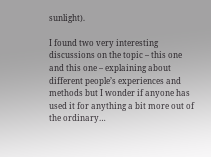sunlight).

I found two very interesting discussions on the topic – this one and this one – explaining about different people’s experiences and methods but I wonder if anyone has used it for anything a bit more out of the ordinary…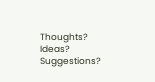Thoughts? Ideas? Suggestions?